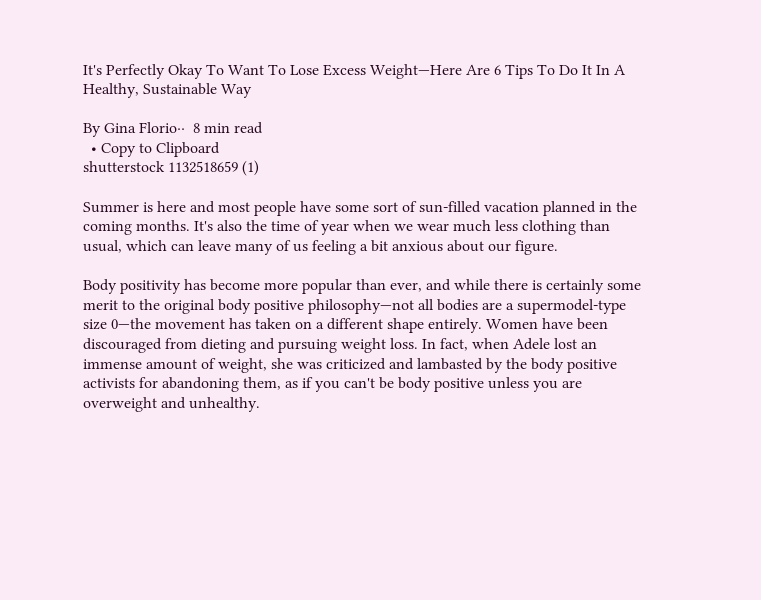It's Perfectly Okay To Want To Lose Excess Weight—Here Are 6 Tips To Do It In A Healthy, Sustainable Way

By Gina Florio··  8 min read
  • Copy to Clipboard
shutterstock 1132518659 (1)

Summer is here and most people have some sort of sun-filled vacation planned in the coming months. It's also the time of year when we wear much less clothing than usual, which can leave many of us feeling a bit anxious about our figure.

Body positivity has become more popular than ever, and while there is certainly some merit to the original body positive philosophy—not all bodies are a supermodel-type size 0—the movement has taken on a different shape entirely. Women have been discouraged from dieting and pursuing weight loss. In fact, when Adele lost an immense amount of weight, she was criticized and lambasted by the body positive activists for abandoning them, as if you can't be body positive unless you are overweight and unhealthy.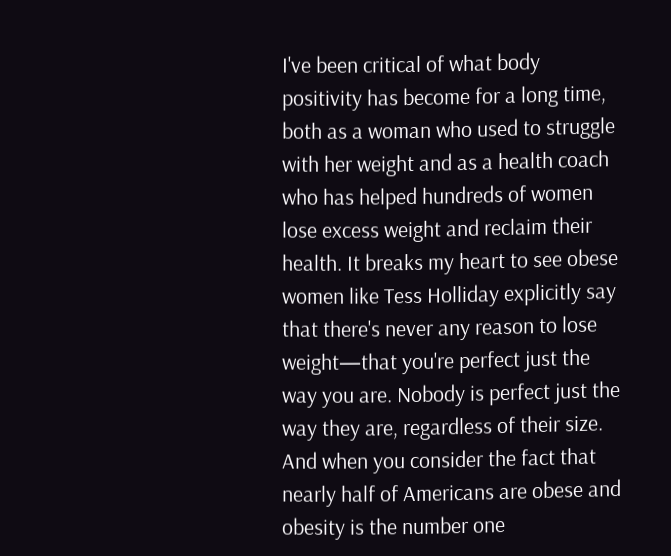I've been critical of what body positivity has become for a long time, both as a woman who used to struggle with her weight and as a health coach who has helped hundreds of women lose excess weight and reclaim their health. It breaks my heart to see obese women like Tess Holliday explicitly say that there's never any reason to lose weight—that you're perfect just the way you are. Nobody is perfect just the way they are, regardless of their size. And when you consider the fact that nearly half of Americans are obese and obesity is the number one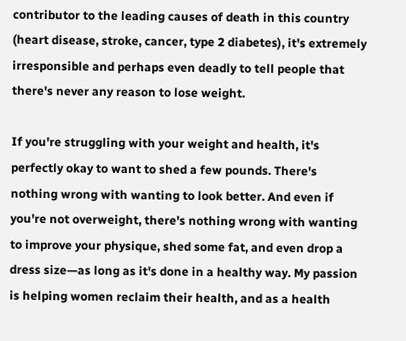contributor to the leading causes of death in this country (heart disease, stroke, cancer, type 2 diabetes), it's extremely irresponsible and perhaps even deadly to tell people that there's never any reason to lose weight.

If you're struggling with your weight and health, it's perfectly okay to want to shed a few pounds. There's nothing wrong with wanting to look better. And even if you're not overweight, there's nothing wrong with wanting to improve your physique, shed some fat, and even drop a dress size—as long as it's done in a healthy way. My passion is helping women reclaim their health, and as a health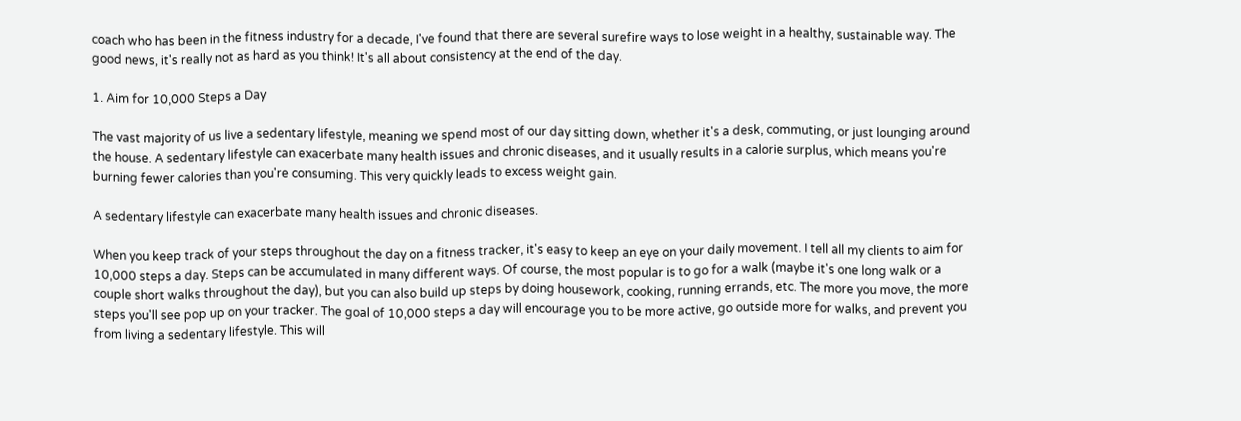coach who has been in the fitness industry for a decade, I've found that there are several surefire ways to lose weight in a healthy, sustainable way. The good news, it's really not as hard as you think! It's all about consistency at the end of the day.

1. Aim for 10,000 Steps a Day

The vast majority of us live a sedentary lifestyle, meaning we spend most of our day sitting down, whether it's a desk, commuting, or just lounging around the house. A sedentary lifestyle can exacerbate many health issues and chronic diseases, and it usually results in a calorie surplus, which means you're burning fewer calories than you're consuming. This very quickly leads to excess weight gain.

A sedentary lifestyle can exacerbate many health issues and chronic diseases.

When you keep track of your steps throughout the day on a fitness tracker, it's easy to keep an eye on your daily movement. I tell all my clients to aim for 10,000 steps a day. Steps can be accumulated in many different ways. Of course, the most popular is to go for a walk (maybe it's one long walk or a couple short walks throughout the day), but you can also build up steps by doing housework, cooking, running errands, etc. The more you move, the more steps you'll see pop up on your tracker. The goal of 10,000 steps a day will encourage you to be more active, go outside more for walks, and prevent you from living a sedentary lifestyle. This will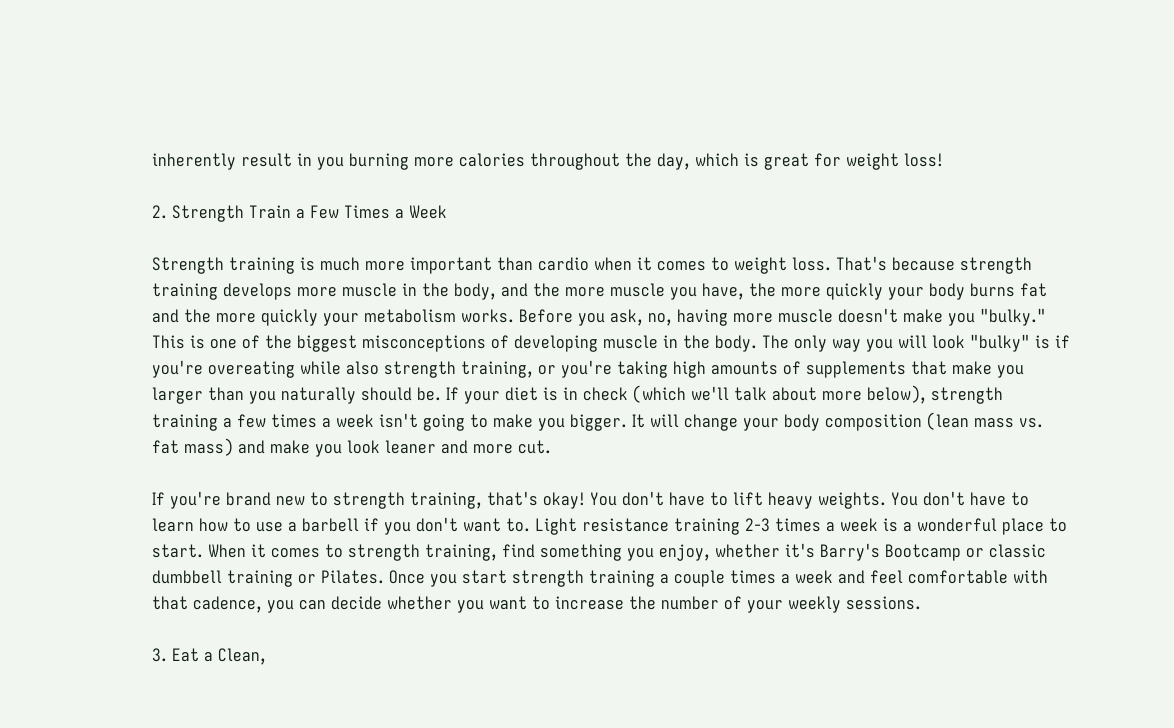inherently result in you burning more calories throughout the day, which is great for weight loss!

2. Strength Train a Few Times a Week

Strength training is much more important than cardio when it comes to weight loss. That's because strength training develops more muscle in the body, and the more muscle you have, the more quickly your body burns fat and the more quickly your metabolism works. Before you ask, no, having more muscle doesn't make you "bulky." This is one of the biggest misconceptions of developing muscle in the body. The only way you will look "bulky" is if you're overeating while also strength training, or you're taking high amounts of supplements that make you larger than you naturally should be. If your diet is in check (which we'll talk about more below), strength training a few times a week isn't going to make you bigger. It will change your body composition (lean mass vs. fat mass) and make you look leaner and more cut.

If you're brand new to strength training, that's okay! You don't have to lift heavy weights. You don't have to learn how to use a barbell if you don't want to. Light resistance training 2-3 times a week is a wonderful place to start. When it comes to strength training, find something you enjoy, whether it's Barry's Bootcamp or classic dumbbell training or Pilates. Once you start strength training a couple times a week and feel comfortable with that cadence, you can decide whether you want to increase the number of your weekly sessions.

3. Eat a Clean,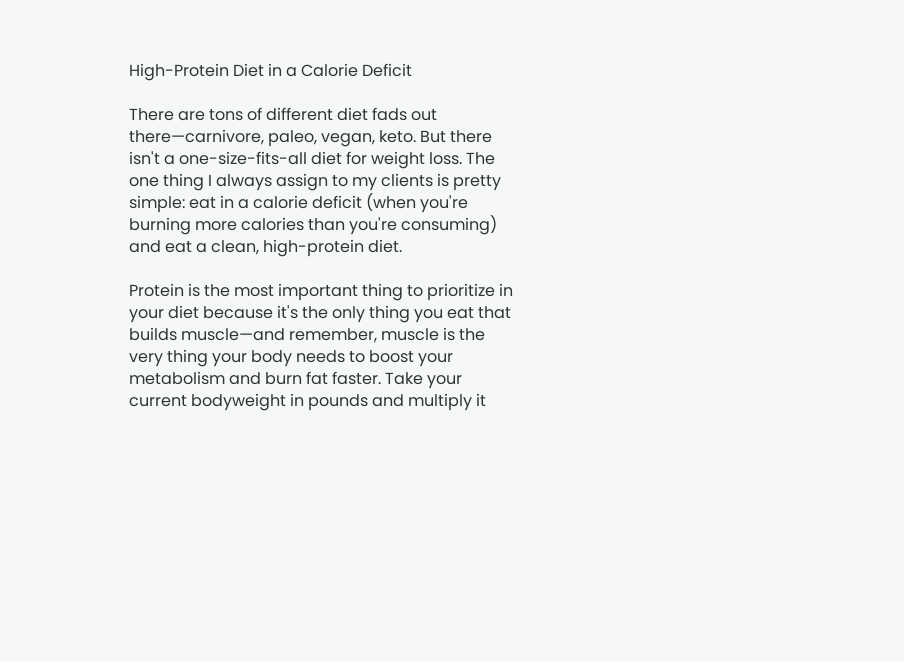High-Protein Diet in a Calorie Deficit

There are tons of different diet fads out there—carnivore, paleo, vegan, keto. But there isn't a one-size-fits-all diet for weight loss. The one thing I always assign to my clients is pretty simple: eat in a calorie deficit (when you're burning more calories than you're consuming) and eat a clean, high-protein diet.

Protein is the most important thing to prioritize in your diet because it's the only thing you eat that builds muscle—and remember, muscle is the very thing your body needs to boost your metabolism and burn fat faster. Take your current bodyweight in pounds and multiply it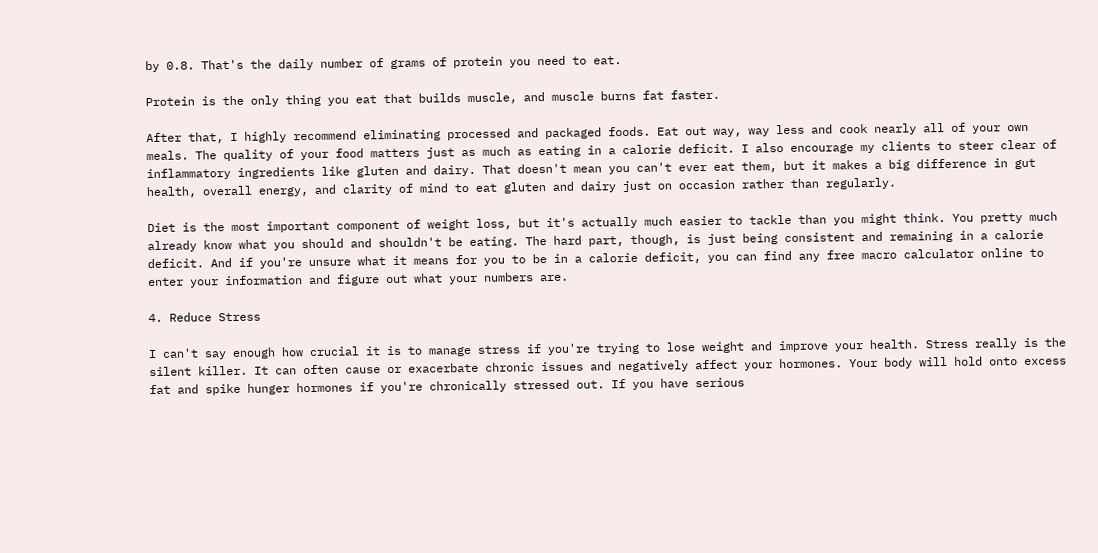by 0.8. That's the daily number of grams of protein you need to eat.

Protein is the only thing you eat that builds muscle, and muscle burns fat faster.

After that, I highly recommend eliminating processed and packaged foods. Eat out way, way less and cook nearly all of your own meals. The quality of your food matters just as much as eating in a calorie deficit. I also encourage my clients to steer clear of inflammatory ingredients like gluten and dairy. That doesn't mean you can't ever eat them, but it makes a big difference in gut health, overall energy, and clarity of mind to eat gluten and dairy just on occasion rather than regularly.

Diet is the most important component of weight loss, but it's actually much easier to tackle than you might think. You pretty much already know what you should and shouldn't be eating. The hard part, though, is just being consistent and remaining in a calorie deficit. And if you're unsure what it means for you to be in a calorie deficit, you can find any free macro calculator online to enter your information and figure out what your numbers are.

4. Reduce Stress

I can't say enough how crucial it is to manage stress if you're trying to lose weight and improve your health. Stress really is the silent killer. It can often cause or exacerbate chronic issues and negatively affect your hormones. Your body will hold onto excess fat and spike hunger hormones if you're chronically stressed out. If you have serious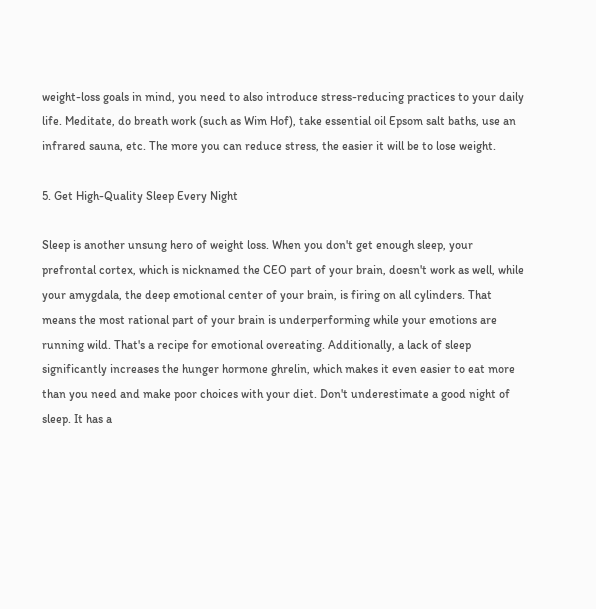weight-loss goals in mind, you need to also introduce stress-reducing practices to your daily life. Meditate, do breath work (such as Wim Hof), take essential oil Epsom salt baths, use an infrared sauna, etc. The more you can reduce stress, the easier it will be to lose weight.

5. Get High-Quality Sleep Every Night

Sleep is another unsung hero of weight loss. When you don't get enough sleep, your prefrontal cortex, which is nicknamed the CEO part of your brain, doesn't work as well, while your amygdala, the deep emotional center of your brain, is firing on all cylinders. That means the most rational part of your brain is underperforming while your emotions are running wild. That's a recipe for emotional overeating. Additionally, a lack of sleep significantly increases the hunger hormone ghrelin, which makes it even easier to eat more than you need and make poor choices with your diet. Don't underestimate a good night of sleep. It has a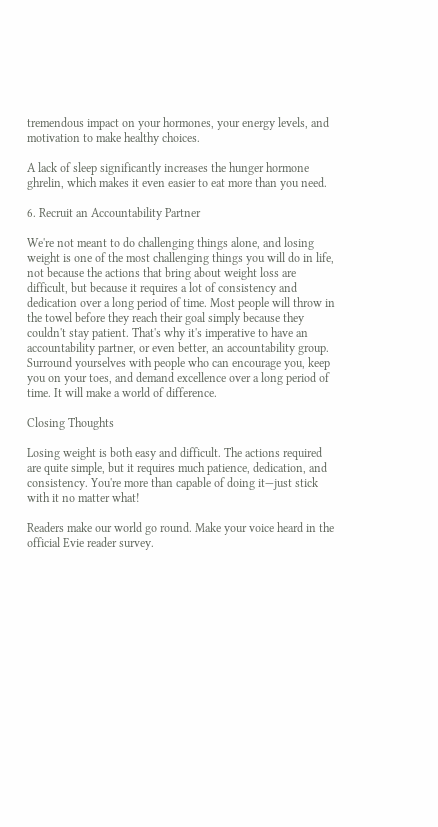tremendous impact on your hormones, your energy levels, and motivation to make healthy choices.

A lack of sleep significantly increases the hunger hormone ghrelin, which makes it even easier to eat more than you need.

6. Recruit an Accountability Partner

We're not meant to do challenging things alone, and losing weight is one of the most challenging things you will do in life, not because the actions that bring about weight loss are difficult, but because it requires a lot of consistency and dedication over a long period of time. Most people will throw in the towel before they reach their goal simply because they couldn't stay patient. That's why it's imperative to have an accountability partner, or even better, an accountability group. Surround yourselves with people who can encourage you, keep you on your toes, and demand excellence over a long period of time. It will make a world of difference.

Closing Thoughts

Losing weight is both easy and difficult. The actions required are quite simple, but it requires much patience, dedication, and consistency. You're more than capable of doing it—just stick with it no matter what!

Readers make our world go round. Make your voice heard in the official Evie reader survey.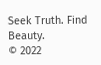Seek Truth. Find Beauty.
© 2022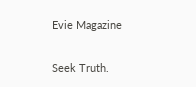Evie Magazine

Seek Truth.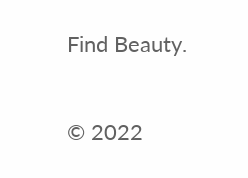Find Beauty.

© 2022